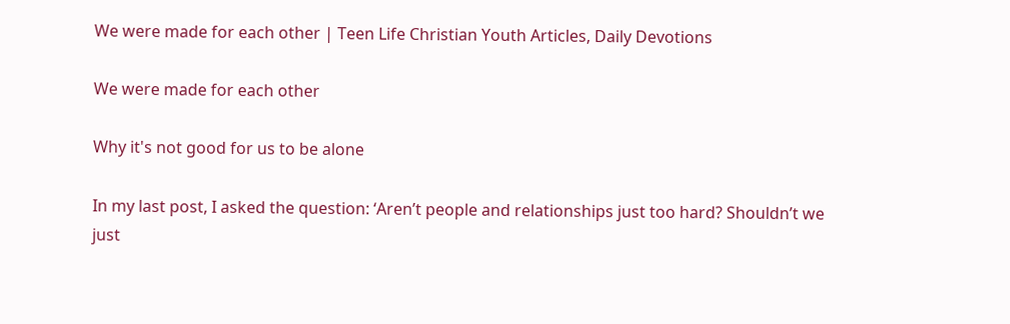We were made for each other | Teen Life Christian Youth Articles, Daily Devotions

We were made for each other

Why it's not good for us to be alone

In my last post, I asked the question: ‘Aren’t people and relationships just too hard? Shouldn’t we just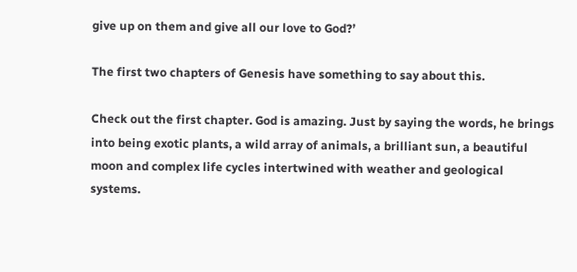give up on them and give all our love to God?’

The first two chapters of Genesis have something to say about this.

Check out the first chapter. God is amazing. Just by saying the words, he brings into being exotic plants, a wild array of animals, a brilliant sun, a beautiful moon and complex life cycles intertwined with weather and geological systems.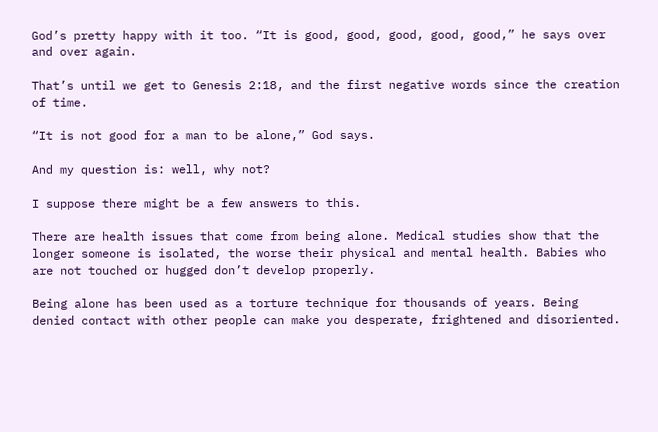God’s pretty happy with it too. “It is good, good, good, good, good,” he says over and over again.

That’s until we get to Genesis 2:18, and the first negative words since the creation of time.

“It is not good for a man to be alone,” God says.

And my question is: well, why not?

I suppose there might be a few answers to this.

There are health issues that come from being alone. Medical studies show that the longer someone is isolated, the worse their physical and mental health. Babies who are not touched or hugged don’t develop properly.

Being alone has been used as a torture technique for thousands of years. Being denied contact with other people can make you desperate, frightened and disoriented.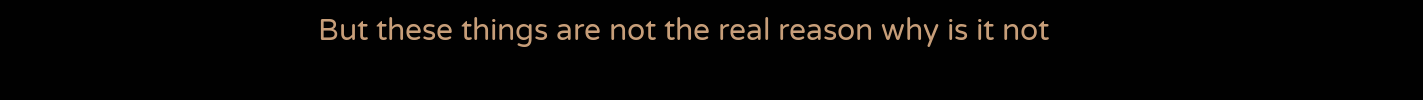But these things are not the real reason why is it not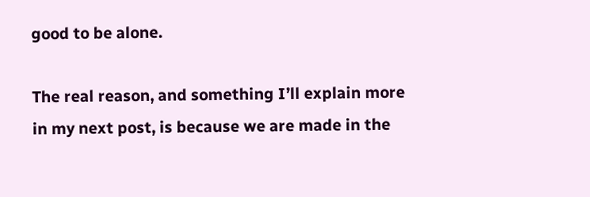good to be alone.

The real reason, and something I’ll explain more in my next post, is because we are made in the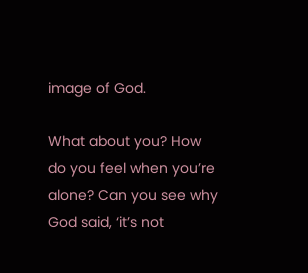image of God.

What about you? How do you feel when you’re alone? Can you see why God said, ‘it’s not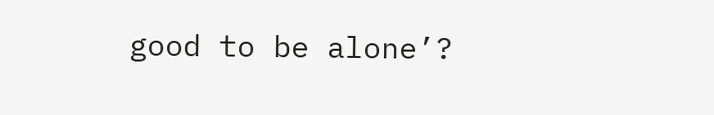good to be alone’?